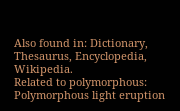Also found in: Dictionary, Thesaurus, Encyclopedia, Wikipedia.
Related to polymorphous: Polymorphous light eruption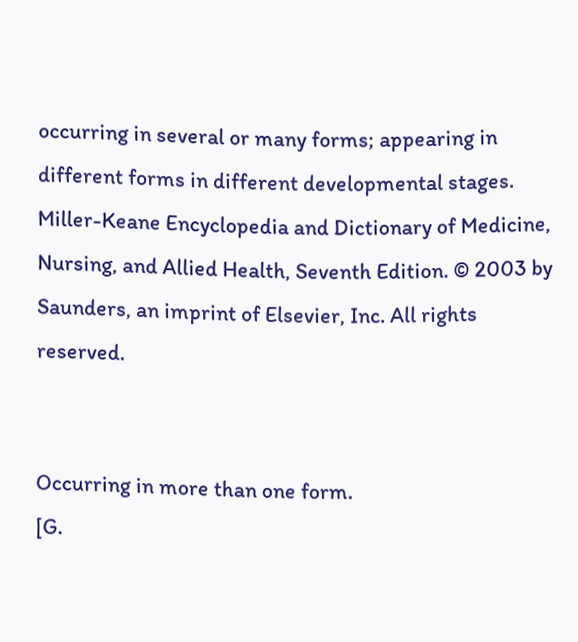occurring in several or many forms; appearing in different forms in different developmental stages.
Miller-Keane Encyclopedia and Dictionary of Medicine, Nursing, and Allied Health, Seventh Edition. © 2003 by Saunders, an imprint of Elsevier, Inc. All rights reserved.


Occurring in more than one form.
[G.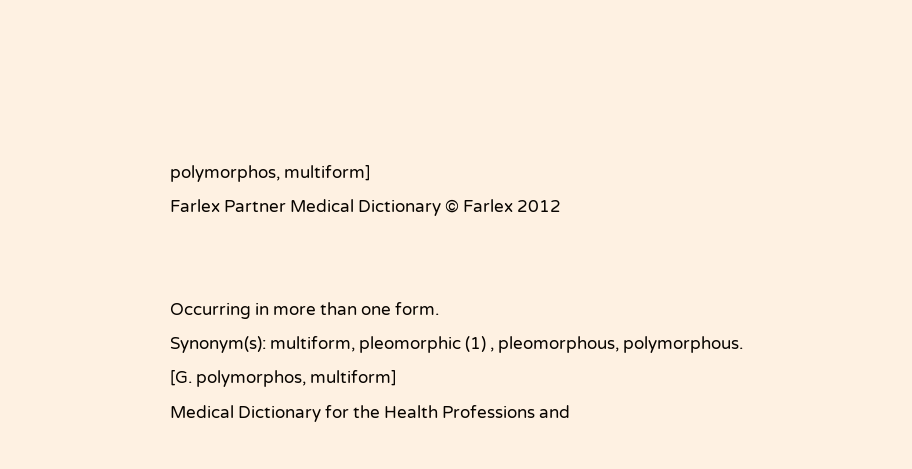polymorphos, multiform]
Farlex Partner Medical Dictionary © Farlex 2012


Occurring in more than one form.
Synonym(s): multiform, pleomorphic (1) , pleomorphous, polymorphous.
[G. polymorphos, multiform]
Medical Dictionary for the Health Professions and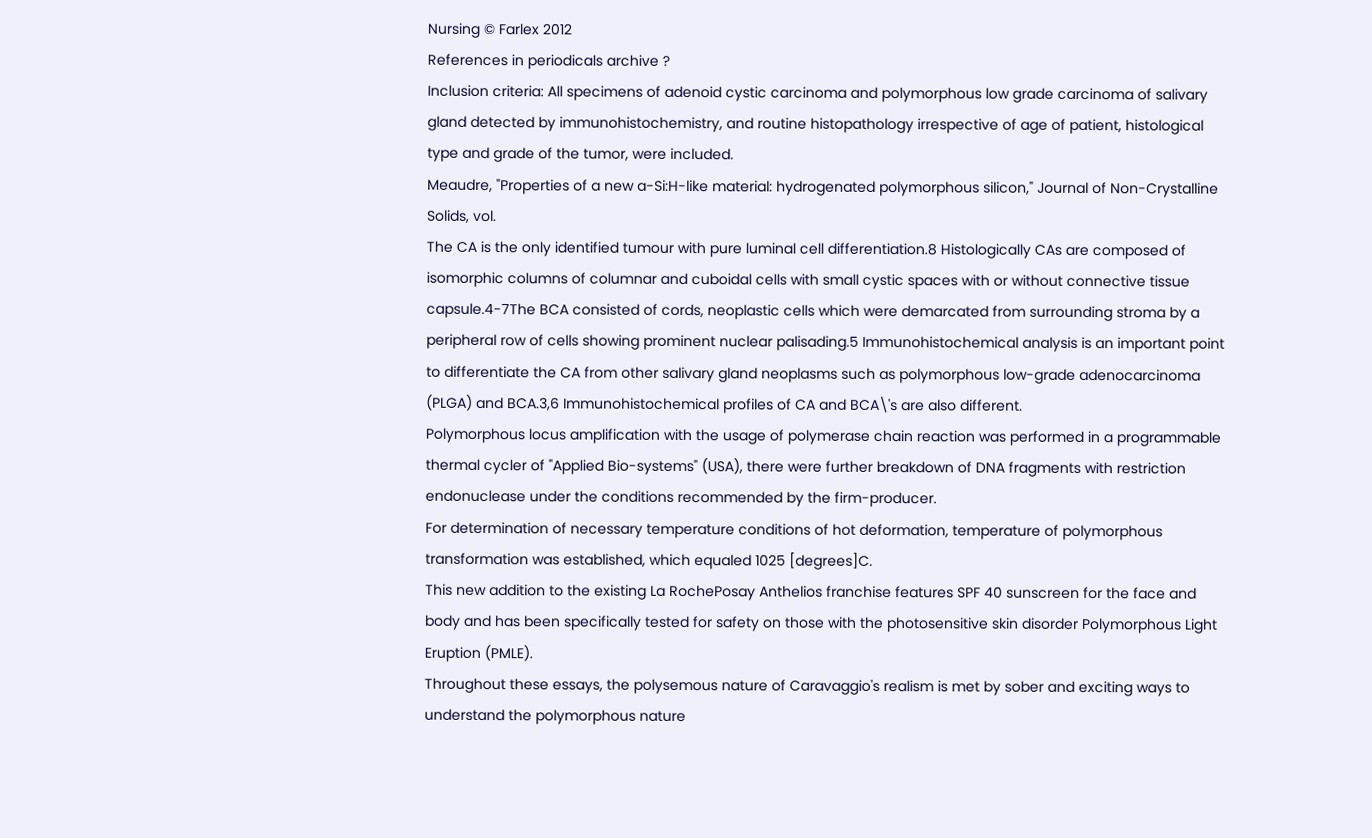Nursing © Farlex 2012
References in periodicals archive ?
Inclusion criteria: All specimens of adenoid cystic carcinoma and polymorphous low grade carcinoma of salivary gland detected by immunohistochemistry, and routine histopathology irrespective of age of patient, histological type and grade of the tumor, were included.
Meaudre, "Properties of a new a-Si:H-like material: hydrogenated polymorphous silicon," Journal of Non-Crystalline Solids, vol.
The CA is the only identified tumour with pure luminal cell differentiation.8 Histologically CAs are composed of isomorphic columns of columnar and cuboidal cells with small cystic spaces with or without connective tissue capsule.4-7The BCA consisted of cords, neoplastic cells which were demarcated from surrounding stroma by a peripheral row of cells showing prominent nuclear palisading.5 Immunohistochemical analysis is an important point to differentiate the CA from other salivary gland neoplasms such as polymorphous low-grade adenocarcinoma (PLGA) and BCA.3,6 Immunohistochemical profiles of CA and BCA\'s are also different.
Polymorphous locus amplification with the usage of polymerase chain reaction was performed in a programmable thermal cycler of "Applied Bio-systems" (USA), there were further breakdown of DNA fragments with restriction endonuclease under the conditions recommended by the firm-producer.
For determination of necessary temperature conditions of hot deformation, temperature of polymorphous transformation was established, which equaled 1025 [degrees]C.
This new addition to the existing La RochePosay Anthelios franchise features SPF 40 sunscreen for the face and body and has been specifically tested for safety on those with the photosensitive skin disorder Polymorphous Light Eruption (PMLE).
Throughout these essays, the polysemous nature of Caravaggio's realism is met by sober and exciting ways to understand the polymorphous nature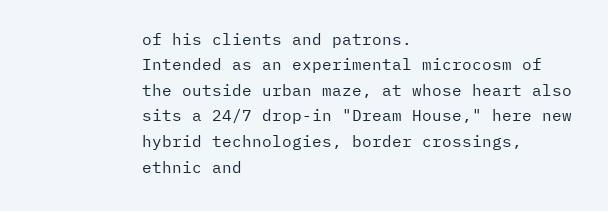of his clients and patrons.
Intended as an experimental microcosm of the outside urban maze, at whose heart also sits a 24/7 drop-in "Dream House," here new hybrid technologies, border crossings, ethnic and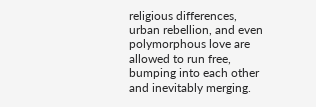religious differences, urban rebellion, and even polymorphous love are allowed to run free, bumping into each other and inevitably merging.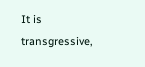It is transgressive,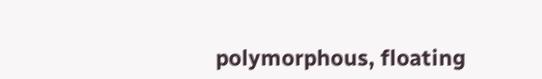polymorphous, floating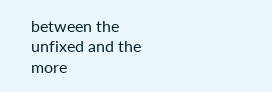between the unfixed and the more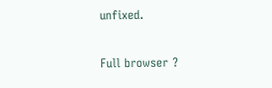unfixed.

Full browser ?